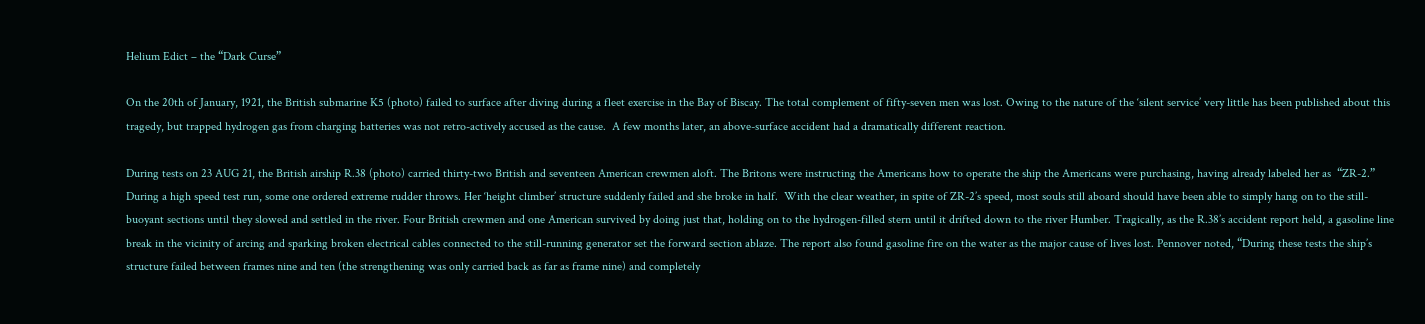Helium Edict – the “Dark Curse”

On the 20th of January, 1921, the British submarine K5 (photo) failed to surface after diving during a fleet exercise in the Bay of Biscay. The total complement of fifty-seven men was lost. Owing to the nature of the ‘silent service’ very little has been published about this tragedy, but trapped hydrogen gas from charging batteries was not retro-actively accused as the cause.  A few months later, an above-surface accident had a dramatically different reaction.

During tests on 23 AUG 21, the British airship R.38 (photo) carried thirty-two British and seventeen American crewmen aloft. The Britons were instructing the Americans how to operate the ship the Americans were purchasing, having already labeled her as  “ZR-2.” During a high speed test run, some one ordered extreme rudder throws. Her ‘height climber’ structure suddenly failed and she broke in half.  With the clear weather, in spite of ZR-2’s speed, most souls still aboard should have been able to simply hang on to the still-buoyant sections until they slowed and settled in the river. Four British crewmen and one American survived by doing just that, holding on to the hydrogen-filled stern until it drifted down to the river Humber. Tragically, as the R.38’s accident report held, a gasoline line break in the vicinity of arcing and sparking broken electrical cables connected to the still-running generator set the forward section ablaze. The report also found gasoline fire on the water as the major cause of lives lost. Pennover noted, “During these tests the ship’s structure failed between frames nine and ten (the strengthening was only carried back as far as frame nine) and completely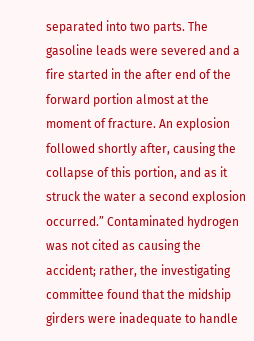separated into two parts. The gasoline leads were severed and a fire started in the after end of the forward portion almost at the moment of fracture. An explosion followed shortly after, causing the collapse of this portion, and as it struck the water a second explosion occurred.” Contaminated hydrogen was not cited as causing the accident; rather, the investigating committee found that the midship girders were inadequate to handle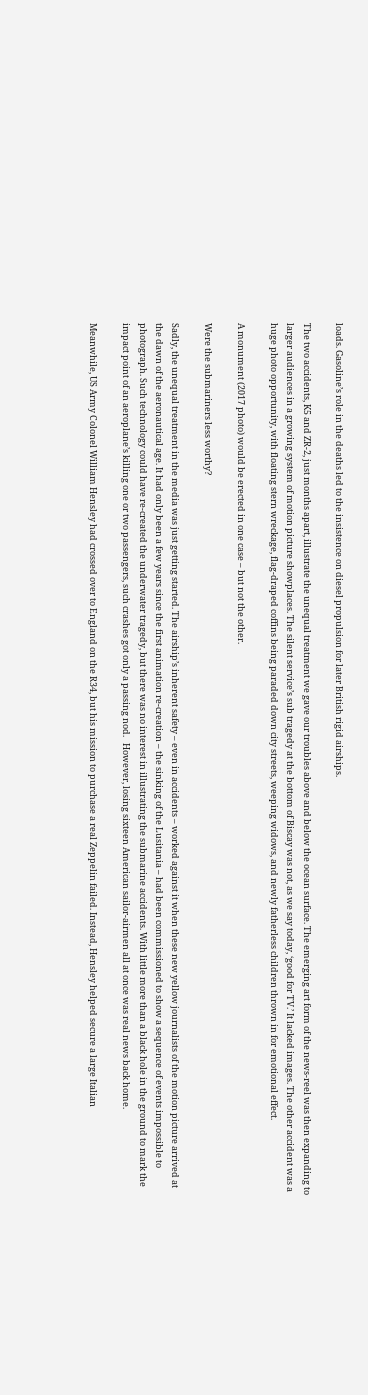loads. Gasoline’s role in the deaths led to the insistence on diesel propulsion for later British rigid airships.

The two accidents, K5 and ZR-2, just months apart, illustrate the unequal treatment we gave our troubles above and below the ocean surface. The emerging art form of the news-reel was then expanding to larger audiences in a growing system of motion picture showplaces. The silent service’s sub tragedy at the bottom of Biscay was not, as we say today, ‘good for TV.’ It lacked images. The other accident was a huge photo opportunity, with floating stern wreckage, flag-draped coffins being paraded down city streets, weeping widows, and newly fatherless children thrown in for emotional effect.

A monument (2017 photo) would be erected in one case – but not the other.

Were the submariners less worthy?

Sadly, the unequal treatment in the media was just getting started. The airship’s inherent safety – even in accidents – worked against it when these new yellow journalists of the motion picture arrived at the dawn of the aeronautical age. It had only been a few years since the first animation re-creation – the sinking of the Lusitania – had been commissioned to show a sequence of events impossible to photograph. Such technology could have re-created the underwater tragedy, but there was no interest in illustrating the submarine accidents. With little more than a black hole in the ground to mark the impact point of an aeroplane’s killing one or two passengers, such crashes got only a passing nod.   However, losing sixteen American sailor-airmen all at once was real news back home.

Meanwhile, US Army Colonel William Hensley had crossed over to England on the R34, but his mission to purchase a real Zeppelin failed. Instead, Hensley helped secure a large Italian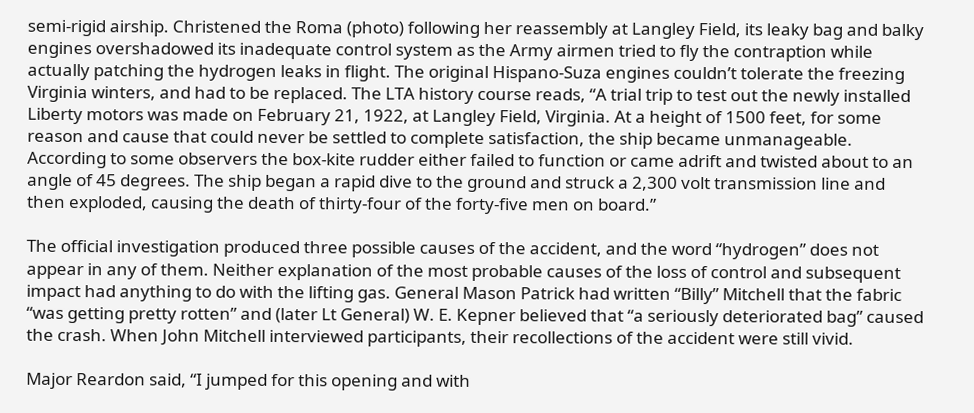semi-rigid airship. Christened the Roma (photo) following her reassembly at Langley Field, its leaky bag and balky engines overshadowed its inadequate control system as the Army airmen tried to fly the contraption while actually patching the hydrogen leaks in flight. The original Hispano-Suza engines couldn’t tolerate the freezing Virginia winters, and had to be replaced. The LTA history course reads, “A trial trip to test out the newly installed Liberty motors was made on February 21, 1922, at Langley Field, Virginia. At a height of 1500 feet, for some reason and cause that could never be settled to complete satisfaction, the ship became unmanageable. According to some observers the box-kite rudder either failed to function or came adrift and twisted about to an angle of 45 degrees. The ship began a rapid dive to the ground and struck a 2,300 volt transmission line and then exploded, causing the death of thirty-four of the forty-five men on board.”

The official investigation produced three possible causes of the accident, and the word “hydrogen” does not appear in any of them. Neither explanation of the most probable causes of the loss of control and subsequent impact had anything to do with the lifting gas. General Mason Patrick had written “Billy” Mitchell that the fabric “was getting pretty rotten” and (later Lt General) W. E. Kepner believed that “a seriously deteriorated bag” caused the crash. When John Mitchell interviewed participants, their recollections of the accident were still vivid.

Major Reardon said, “I jumped for this opening and with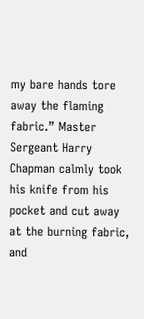my bare hands tore away the flaming fabric.” Master Sergeant Harry Chapman calmly took his knife from his pocket and cut away at the burning fabric, and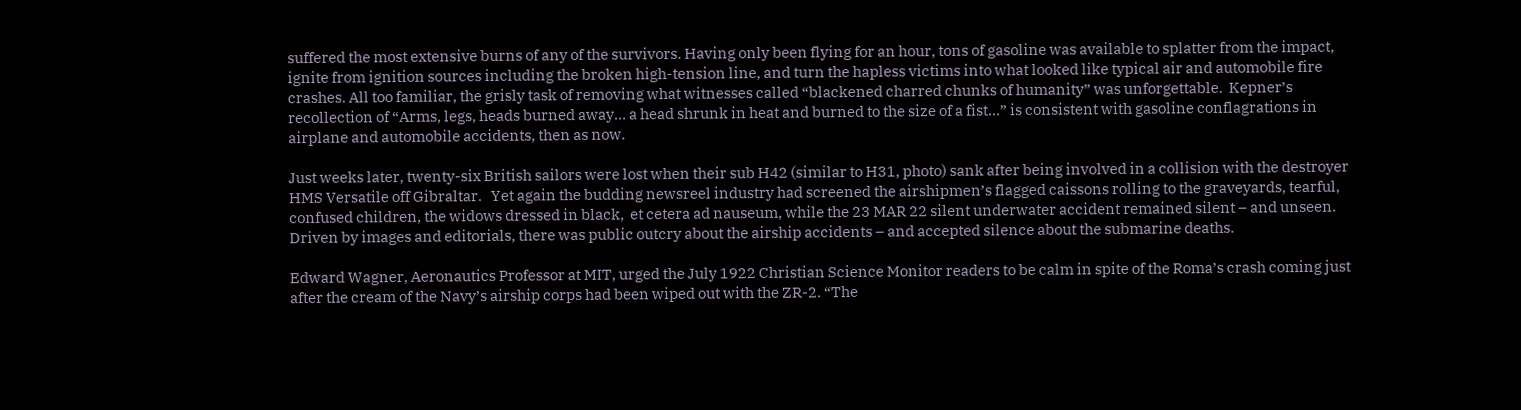suffered the most extensive burns of any of the survivors. Having only been flying for an hour, tons of gasoline was available to splatter from the impact, ignite from ignition sources including the broken high-tension line, and turn the hapless victims into what looked like typical air and automobile fire crashes. All too familiar, the grisly task of removing what witnesses called “blackened charred chunks of humanity” was unforgettable.  Kepner’s recollection of “Arms, legs, heads burned away… a head shrunk in heat and burned to the size of a fist…” is consistent with gasoline conflagrations in airplane and automobile accidents, then as now.

Just weeks later, twenty-six British sailors were lost when their sub H42 (similar to H31, photo) sank after being involved in a collision with the destroyer HMS Versatile off Gibraltar.   Yet again the budding newsreel industry had screened the airshipmen’s flagged caissons rolling to the graveyards, tearful, confused children, the widows dressed in black,  et cetera ad nauseum, while the 23 MAR 22 silent underwater accident remained silent – and unseen. Driven by images and editorials, there was public outcry about the airship accidents – and accepted silence about the submarine deaths.

Edward Wagner, Aeronautics Professor at MIT, urged the July 1922 Christian Science Monitor readers to be calm in spite of the Roma’s crash coming just after the cream of the Navy’s airship corps had been wiped out with the ZR-2. “The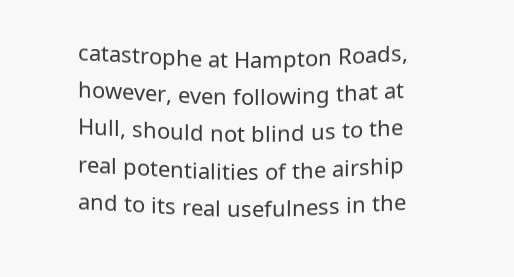catastrophe at Hampton Roads, however, even following that at Hull, should not blind us to the real potentialities of the airship and to its real usefulness in the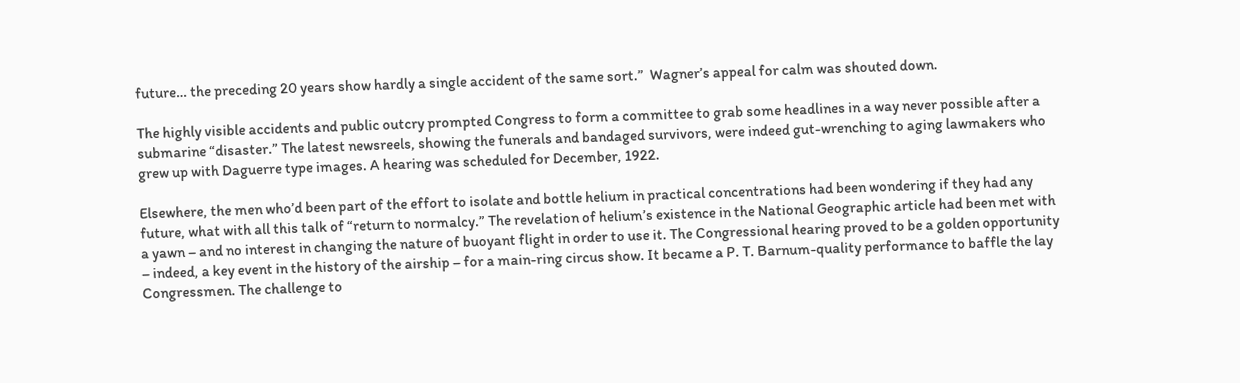future… the preceding 20 years show hardly a single accident of the same sort.”  Wagner’s appeal for calm was shouted down.

The highly visible accidents and public outcry prompted Congress to form a committee to grab some headlines in a way never possible after a submarine “disaster.” The latest newsreels, showing the funerals and bandaged survivors, were indeed gut-wrenching to aging lawmakers who grew up with Daguerre type images. A hearing was scheduled for December, 1922.

Elsewhere, the men who’d been part of the effort to isolate and bottle helium in practical concentrations had been wondering if they had any future, what with all this talk of “return to normalcy.” The revelation of helium’s existence in the National Geographic article had been met with a yawn – and no interest in changing the nature of buoyant flight in order to use it. The Congressional hearing proved to be a golden opportunity – indeed, a key event in the history of the airship – for a main-ring circus show. It became a P. T. Barnum-quality performance to baffle the lay Congressmen. The challenge to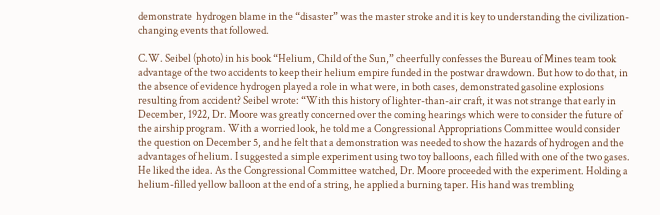demonstrate  hydrogen blame in the “disaster” was the master stroke and it is key to understanding the civilization-changing events that followed.

C.W. Seibel (photo) in his book “Helium, Child of the Sun,” cheerfully confesses the Bureau of Mines team took advantage of the two accidents to keep their helium empire funded in the postwar drawdown. But how to do that, in the absence of evidence hydrogen played a role in what were, in both cases, demonstrated gasoline explosions resulting from accident? Seibel wrote: “With this history of lighter-than-air craft, it was not strange that early in December, 1922, Dr. Moore was greatly concerned over the coming hearings which were to consider the future of the airship program. With a worried look, he told me a Congressional Appropriations Committee would consider the question on December 5, and he felt that a demonstration was needed to show the hazards of hydrogen and the advantages of helium. I suggested a simple experiment using two toy balloons, each filled with one of the two gases. He liked the idea. As the Congressional Committee watched, Dr. Moore proceeded with the experiment. Holding a helium-filled yellow balloon at the end of a string, he applied a burning taper. His hand was trembling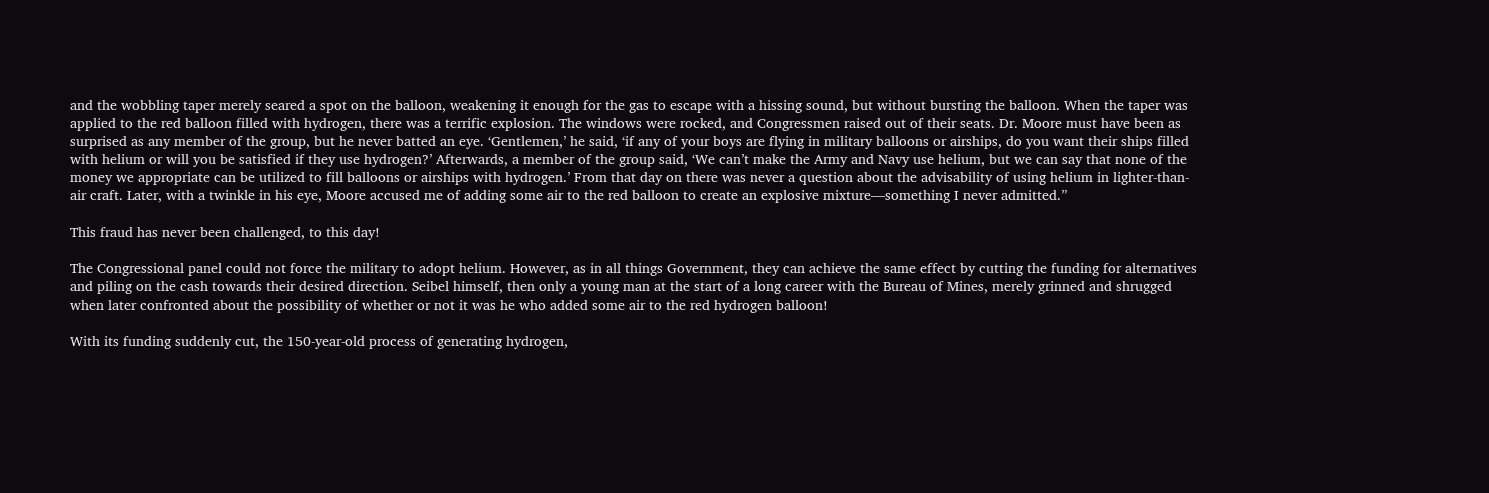and the wobbling taper merely seared a spot on the balloon, weakening it enough for the gas to escape with a hissing sound, but without bursting the balloon. When the taper was applied to the red balloon filled with hydrogen, there was a terrific explosion. The windows were rocked, and Congressmen raised out of their seats. Dr. Moore must have been as surprised as any member of the group, but he never batted an eye. ‘Gentlemen,’ he said, ‘if any of your boys are flying in military balloons or airships, do you want their ships filled with helium or will you be satisfied if they use hydrogen?’ Afterwards, a member of the group said, ‘We can’t make the Army and Navy use helium, but we can say that none of the money we appropriate can be utilized to fill balloons or airships with hydrogen.’ From that day on there was never a question about the advisability of using helium in lighter-than-air craft. Later, with a twinkle in his eye, Moore accused me of adding some air to the red balloon to create an explosive mixture—something I never admitted.”

This fraud has never been challenged, to this day!

The Congressional panel could not force the military to adopt helium. However, as in all things Government, they can achieve the same effect by cutting the funding for alternatives and piling on the cash towards their desired direction. Seibel himself, then only a young man at the start of a long career with the Bureau of Mines, merely grinned and shrugged when later confronted about the possibility of whether or not it was he who added some air to the red hydrogen balloon!

With its funding suddenly cut, the 150-year-old process of generating hydrogen,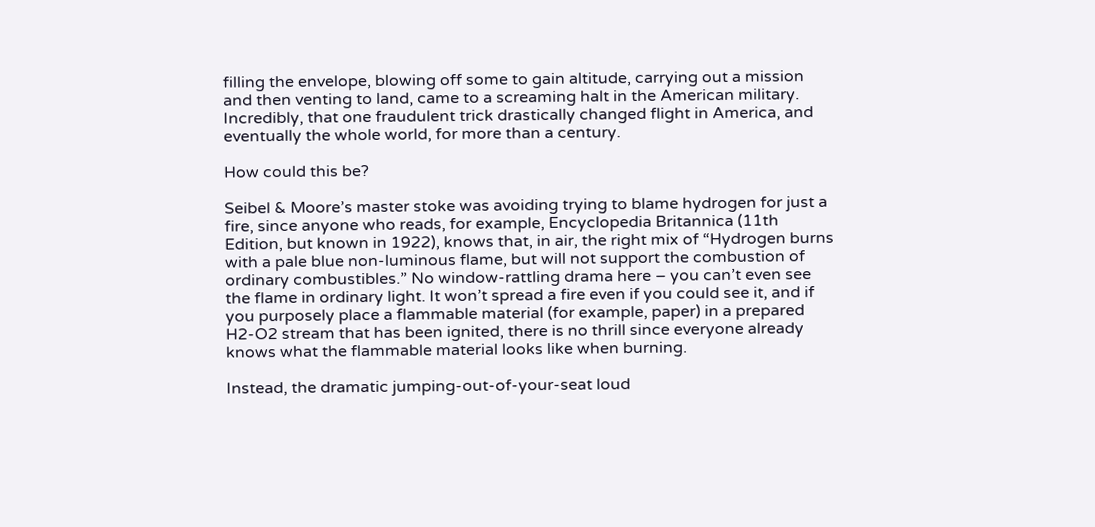filling the envelope, blowing off some to gain altitude, carrying out a mission and then venting to land, came to a screaming halt in the American military. Incredibly, that one fraudulent trick drastically changed flight in America, and eventually the whole world, for more than a century.

How could this be?

Seibel & Moore’s master stoke was avoiding trying to blame hydrogen for just a fire, since anyone who reads, for example, Encyclopedia Britannica (11th Edition, but known in 1922), knows that, in air, the right mix of “Hydrogen burns with a pale blue non-luminous flame, but will not support the combustion of ordinary combustibles.” No window-rattling drama here – you can’t even see the flame in ordinary light. It won’t spread a fire even if you could see it, and if you purposely place a flammable material (for example, paper) in a prepared H2-O2 stream that has been ignited, there is no thrill since everyone already knows what the flammable material looks like when burning.

Instead, the dramatic jumping-out-of-your-seat loud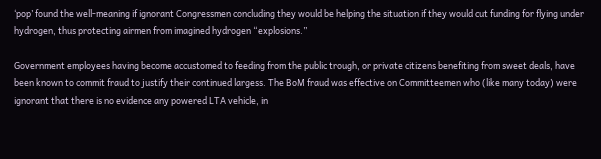‘pop’ found the well-meaning if ignorant Congressmen concluding they would be helping the situation if they would cut funding for flying under hydrogen, thus protecting airmen from imagined hydrogen “explosions.”

Government employees having become accustomed to feeding from the public trough, or private citizens benefiting from sweet deals, have been known to commit fraud to justify their continued largess. The BoM fraud was effective on Committeemen who (like many today) were ignorant that there is no evidence any powered LTA vehicle, in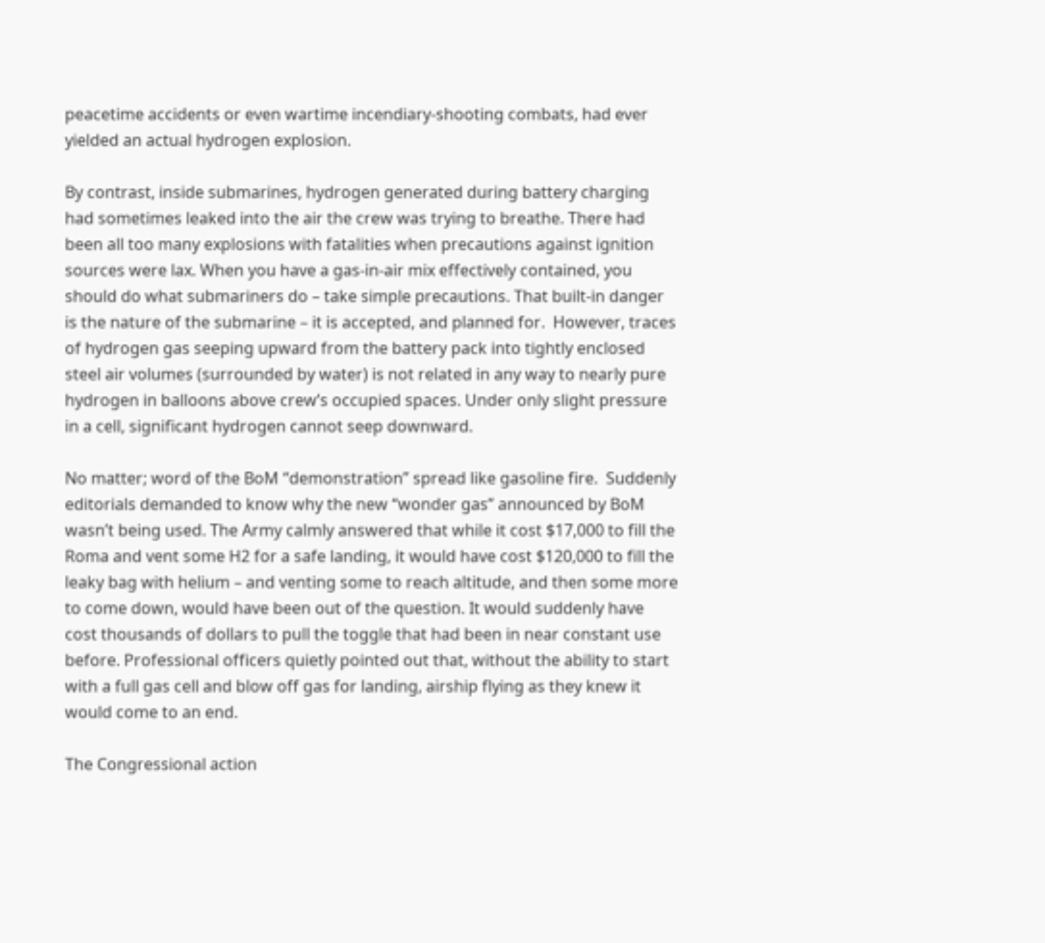peacetime accidents or even wartime incendiary-shooting combats, had ever yielded an actual hydrogen explosion.

By contrast, inside submarines, hydrogen generated during battery charging had sometimes leaked into the air the crew was trying to breathe. There had been all too many explosions with fatalities when precautions against ignition sources were lax. When you have a gas-in-air mix effectively contained, you should do what submariners do – take simple precautions. That built-in danger is the nature of the submarine – it is accepted, and planned for.  However, traces of hydrogen gas seeping upward from the battery pack into tightly enclosed steel air volumes (surrounded by water) is not related in any way to nearly pure hydrogen in balloons above crew’s occupied spaces. Under only slight pressure in a cell, significant hydrogen cannot seep downward.

No matter; word of the BoM “demonstration” spread like gasoline fire.  Suddenly editorials demanded to know why the new “wonder gas” announced by BoM wasn’t being used. The Army calmly answered that while it cost $17,000 to fill the Roma and vent some H2 for a safe landing, it would have cost $120,000 to fill the leaky bag with helium – and venting some to reach altitude, and then some more to come down, would have been out of the question. It would suddenly have cost thousands of dollars to pull the toggle that had been in near constant use before. Professional officers quietly pointed out that, without the ability to start with a full gas cell and blow off gas for landing, airship flying as they knew it would come to an end.

The Congressional action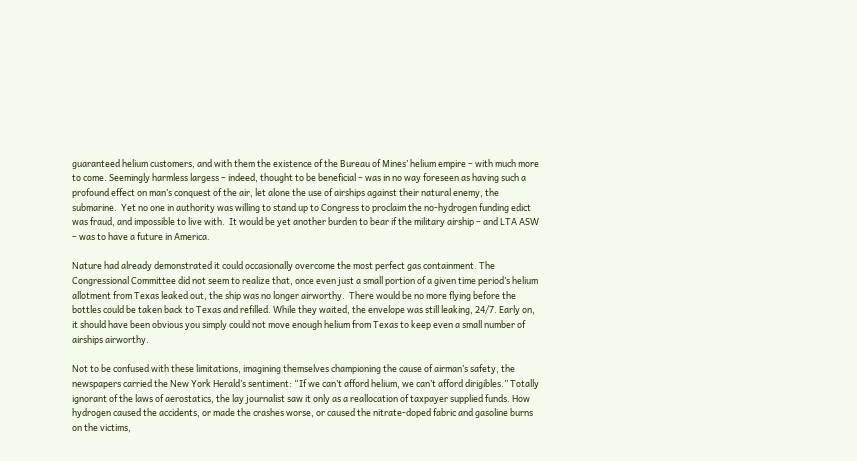guaranteed helium customers, and with them the existence of the Bureau of Mines’ helium empire – with much more to come. Seemingly harmless largess – indeed, thought to be beneficial – was in no way foreseen as having such a profound effect on man’s conquest of the air, let alone the use of airships against their natural enemy, the submarine.  Yet no one in authority was willing to stand up to Congress to proclaim the no-hydrogen funding edict was fraud, and impossible to live with.  It would be yet another burden to bear if the military airship – and LTA ASW – was to have a future in America.

Nature had already demonstrated it could occasionally overcome the most perfect gas containment. The Congressional Committee did not seem to realize that, once even just a small portion of a given time period’s helium allotment from Texas leaked out, the ship was no longer airworthy.  There would be no more flying before the bottles could be taken back to Texas and refilled. While they waited, the envelope was still leaking, 24/7. Early on, it should have been obvious you simply could not move enough helium from Texas to keep even a small number of airships airworthy.

Not to be confused with these limitations, imagining themselves championing the cause of airman’s safety, the newspapers carried the New York Herald’s sentiment: “If we can’t afford helium, we can’t afford dirigibles.” Totally ignorant of the laws of aerostatics, the lay journalist saw it only as a reallocation of taxpayer supplied funds. How hydrogen caused the accidents, or made the crashes worse, or caused the nitrate-doped fabric and gasoline burns on the victims,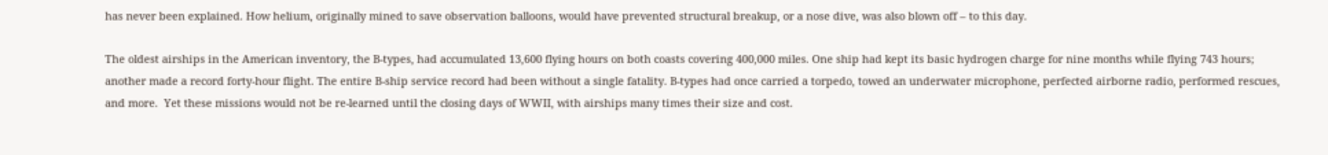has never been explained. How helium, originally mined to save observation balloons, would have prevented structural breakup, or a nose dive, was also blown off – to this day.

The oldest airships in the American inventory, the B-types, had accumulated 13,600 flying hours on both coasts covering 400,000 miles. One ship had kept its basic hydrogen charge for nine months while flying 743 hours; another made a record forty-hour flight. The entire B-ship service record had been without a single fatality. B-types had once carried a torpedo, towed an underwater microphone, perfected airborne radio, performed rescues, and more.  Yet these missions would not be re-learned until the closing days of WWII, with airships many times their size and cost.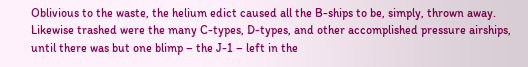Oblivious to the waste, the helium edict caused all the B-ships to be, simply, thrown away. Likewise trashed were the many C-types, D-types, and other accomplished pressure airships, until there was but one blimp – the J-1 – left in the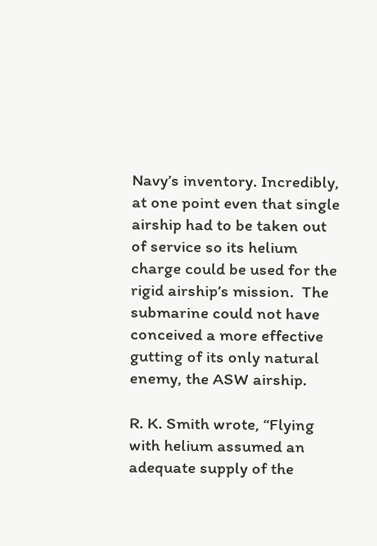Navy’s inventory. Incredibly, at one point even that single airship had to be taken out of service so its helium charge could be used for the rigid airship’s mission.  The submarine could not have conceived a more effective gutting of its only natural enemy, the ASW airship.

R. K. Smith wrote, “Flying with helium assumed an adequate supply of the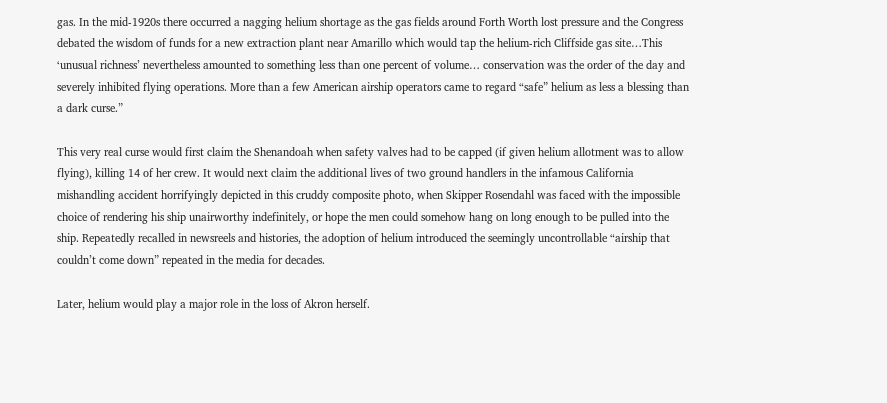gas. In the mid-1920s there occurred a nagging helium shortage as the gas fields around Forth Worth lost pressure and the Congress debated the wisdom of funds for a new extraction plant near Amarillo which would tap the helium-rich Cliffside gas site…This ‘unusual richness’ nevertheless amounted to something less than one percent of volume… conservation was the order of the day and severely inhibited flying operations. More than a few American airship operators came to regard “safe” helium as less a blessing than a dark curse.”

This very real curse would first claim the Shenandoah when safety valves had to be capped (if given helium allotment was to allow flying), killing 14 of her crew. It would next claim the additional lives of two ground handlers in the infamous California mishandling accident horrifyingly depicted in this cruddy composite photo, when Skipper Rosendahl was faced with the impossible choice of rendering his ship unairworthy indefinitely, or hope the men could somehow hang on long enough to be pulled into the ship. Repeatedly recalled in newsreels and histories, the adoption of helium introduced the seemingly uncontrollable “airship that couldn’t come down” repeated in the media for decades.

Later, helium would play a major role in the loss of Akron herself.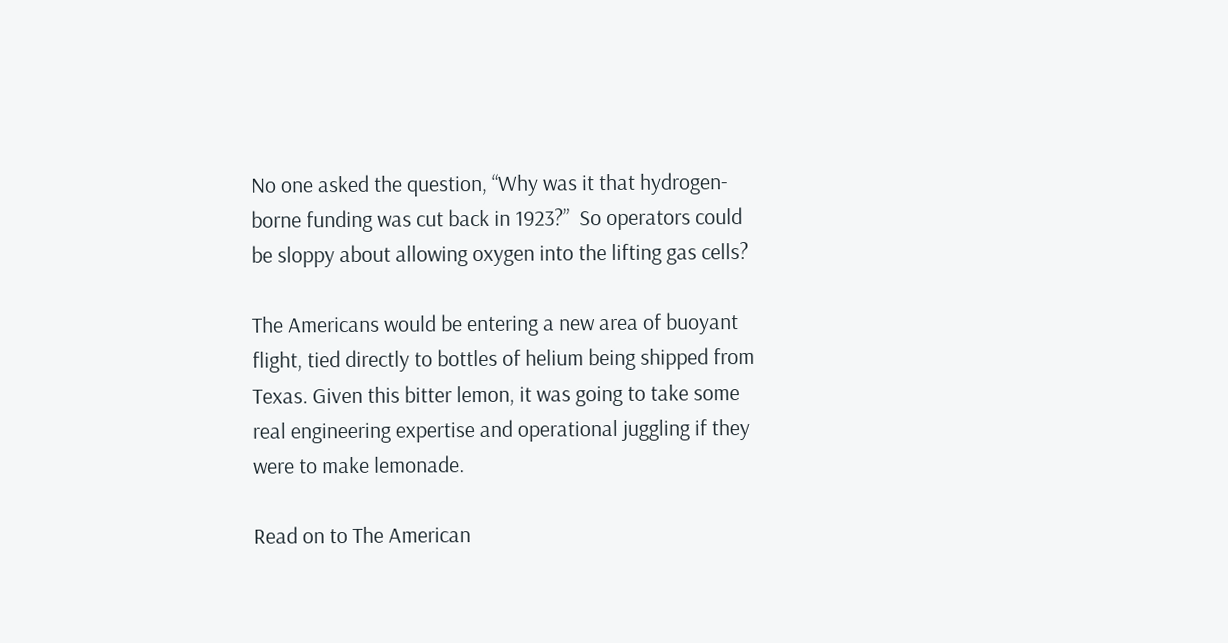No one asked the question, “Why was it that hydrogen-borne funding was cut back in 1923?”  So operators could be sloppy about allowing oxygen into the lifting gas cells?

The Americans would be entering a new area of buoyant flight, tied directly to bottles of helium being shipped from Texas. Given this bitter lemon, it was going to take some real engineering expertise and operational juggling if they were to make lemonade.

Read on to The American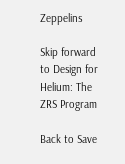Zeppelins

Skip forward to Design for Helium: The ZRS Program

Back to Save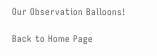Our Observation Balloons!

Back to Home Page